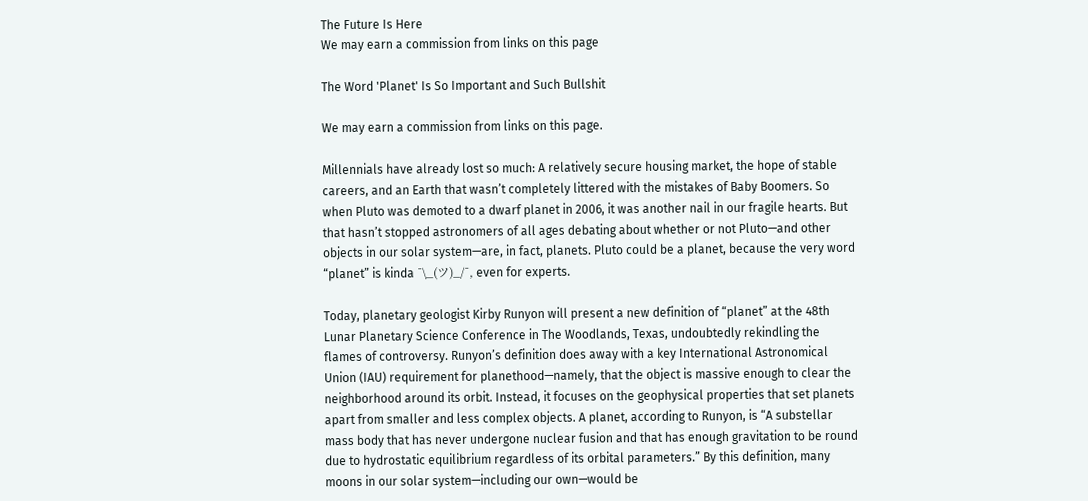The Future Is Here
We may earn a commission from links on this page

The Word 'Planet' Is So Important and Such Bullshit

We may earn a commission from links on this page.

Millennials have already lost so much: A relatively secure housing market, the hope of stable careers, and an Earth that wasn’t completely littered with the mistakes of Baby Boomers. So when Pluto was demoted to a dwarf planet in 2006, it was another nail in our fragile hearts. But that hasn’t stopped astronomers of all ages debating about whether or not Pluto—and other objects in our solar system—are, in fact, planets. Pluto could be a planet, because the very word “planet” is kinda ¯\_(ツ)_/¯, even for experts.

Today, planetary geologist Kirby Runyon will present a new definition of “planet” at the 48th Lunar Planetary Science Conference in The Woodlands, Texas, undoubtedly rekindling the flames of controversy. Runyon’s definition does away with a key International Astronomical Union (IAU) requirement for planethood—namely, that the object is massive enough to clear the neighborhood around its orbit. Instead, it focuses on the geophysical properties that set planets apart from smaller and less complex objects. A planet, according to Runyon, is “A substellar mass body that has never undergone nuclear fusion and that has enough gravitation to be round due to hydrostatic equilibrium regardless of its orbital parameters.” By this definition, many moons in our solar system—including our own—would be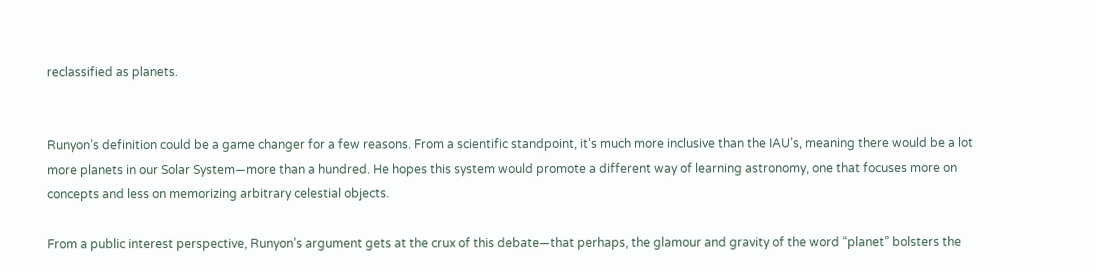reclassified as planets.


Runyon’s definition could be a game changer for a few reasons. From a scientific standpoint, it’s much more inclusive than the IAU’s, meaning there would be a lot more planets in our Solar System—more than a hundred. He hopes this system would promote a different way of learning astronomy, one that focuses more on concepts and less on memorizing arbitrary celestial objects.

From a public interest perspective, Runyon’s argument gets at the crux of this debate—that perhaps, the glamour and gravity of the word “planet” bolsters the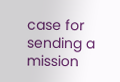case for sending a mission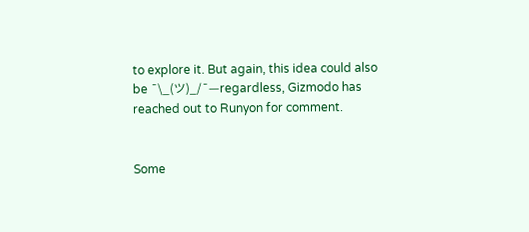to explore it. But again, this idea could also be ¯\_(ツ)_/¯—regardless, Gizmodo has reached out to Runyon for comment.


Some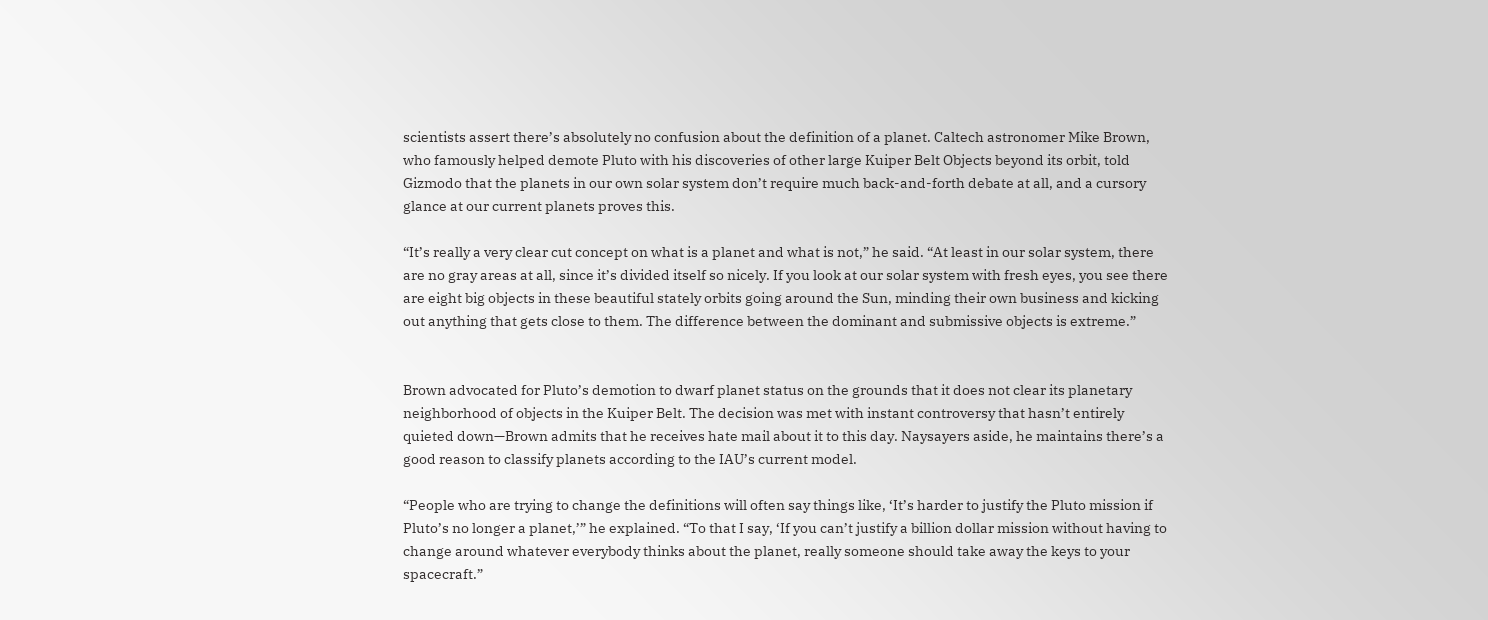scientists assert there’s absolutely no confusion about the definition of a planet. Caltech astronomer Mike Brown, who famously helped demote Pluto with his discoveries of other large Kuiper Belt Objects beyond its orbit, told Gizmodo that the planets in our own solar system don’t require much back-and-forth debate at all, and a cursory glance at our current planets proves this.

“It’s really a very clear cut concept on what is a planet and what is not,” he said. “At least in our solar system, there are no gray areas at all, since it’s divided itself so nicely. If you look at our solar system with fresh eyes, you see there are eight big objects in these beautiful stately orbits going around the Sun, minding their own business and kicking out anything that gets close to them. The difference between the dominant and submissive objects is extreme.”


Brown advocated for Pluto’s demotion to dwarf planet status on the grounds that it does not clear its planetary neighborhood of objects in the Kuiper Belt. The decision was met with instant controversy that hasn’t entirely quieted down—Brown admits that he receives hate mail about it to this day. Naysayers aside, he maintains there’s a good reason to classify planets according to the IAU’s current model.

“People who are trying to change the definitions will often say things like, ‘It’s harder to justify the Pluto mission if Pluto’s no longer a planet,’” he explained. “To that I say, ‘If you can’t justify a billion dollar mission without having to change around whatever everybody thinks about the planet, really someone should take away the keys to your spacecraft.”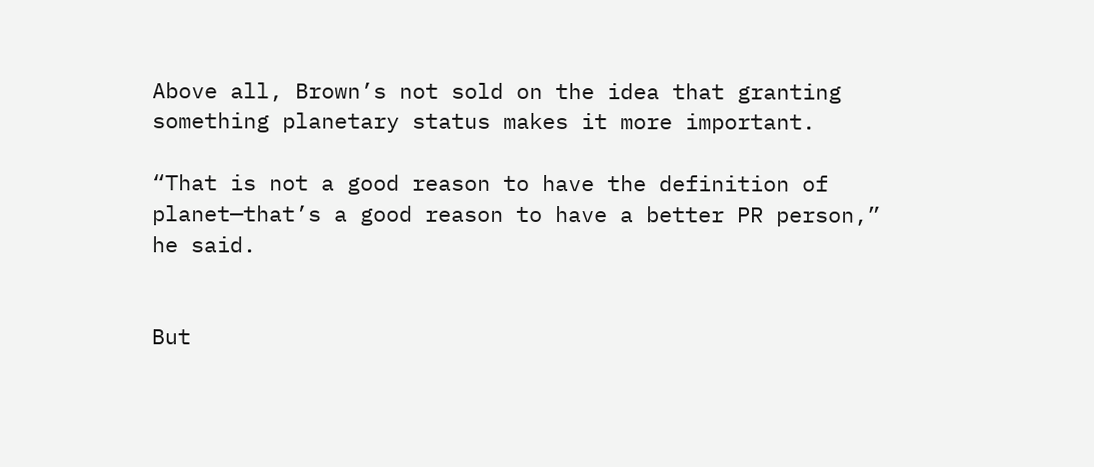Above all, Brown’s not sold on the idea that granting something planetary status makes it more important.

“That is not a good reason to have the definition of planet—that’s a good reason to have a better PR person,” he said.


But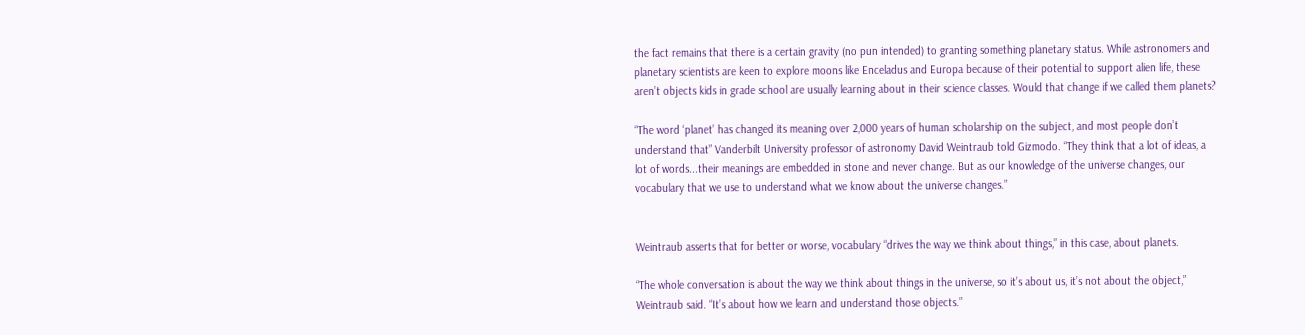the fact remains that there is a certain gravity (no pun intended) to granting something planetary status. While astronomers and planetary scientists are keen to explore moons like Enceladus and Europa because of their potential to support alien life, these aren’t objects kids in grade school are usually learning about in their science classes. Would that change if we called them planets?

“The word ‘planet’ has changed its meaning over 2,000 years of human scholarship on the subject, and most people don’t understand that” Vanderbilt University professor of astronomy David Weintraub told Gizmodo. “They think that a lot of ideas, a lot of words...their meanings are embedded in stone and never change. But as our knowledge of the universe changes, our vocabulary that we use to understand what we know about the universe changes.”


Weintraub asserts that for better or worse, vocabulary “drives the way we think about things,” in this case, about planets.

“The whole conversation is about the way we think about things in the universe, so it’s about us, it’s not about the object,” Weintraub said. “It’s about how we learn and understand those objects.”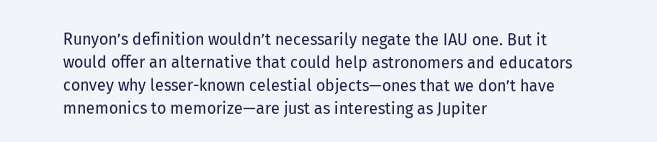Runyon’s definition wouldn’t necessarily negate the IAU one. But it would offer an alternative that could help astronomers and educators convey why lesser-known celestial objects—ones that we don’t have mnemonics to memorize—are just as interesting as Jupiter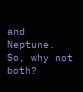and Neptune. So, why not both?